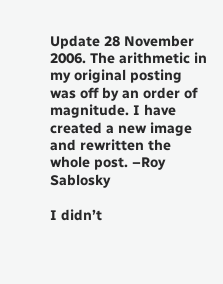Update 28 November 2006. The arithmetic in my original posting was off by an order of magnitude. I have created a new image and rewritten the whole post. –Roy Sablosky

I didn’t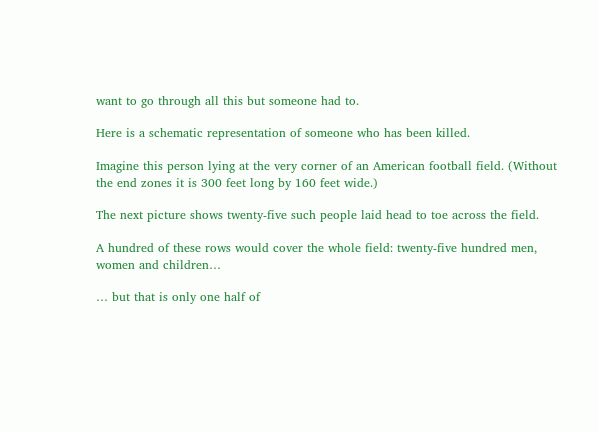want to go through all this but someone had to.

Here is a schematic representation of someone who has been killed.

Imagine this person lying at the very corner of an American football field. (Without the end zones it is 300 feet long by 160 feet wide.)

The next picture shows twenty-five such people laid head to toe across the field.

A hundred of these rows would cover the whole field: twenty-five hundred men, women and children…

… but that is only one half of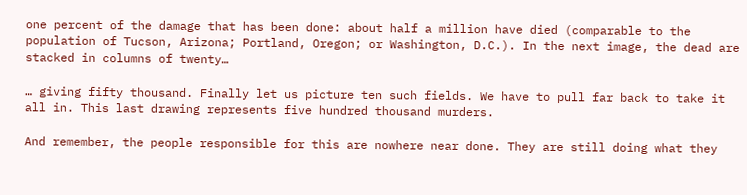one percent of the damage that has been done: about half a million have died (comparable to the population of Tucson, Arizona; Portland, Oregon; or Washington, D.C.). In the next image, the dead are stacked in columns of twenty…

… giving fifty thousand. Finally let us picture ten such fields. We have to pull far back to take it all in. This last drawing represents five hundred thousand murders.

And remember, the people responsible for this are nowhere near done. They are still doing what they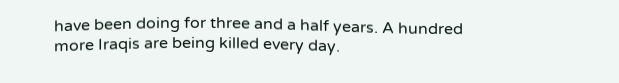have been doing for three and a half years. A hundred more Iraqis are being killed every day.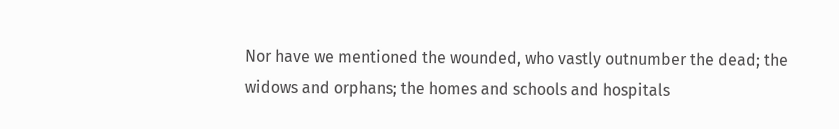Nor have we mentioned the wounded, who vastly outnumber the dead; the widows and orphans; the homes and schools and hospitals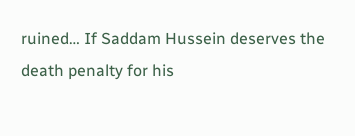ruined… If Saddam Hussein deserves the death penalty for his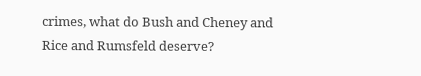crimes, what do Bush and Cheney and Rice and Rumsfeld deserve?